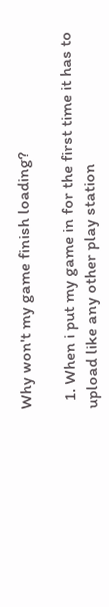Why won't my game finish loading?

  1. When i put my game in for the first time it has to upload like any other play station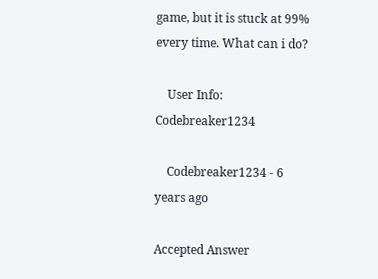game, but it is stuck at 99% every time. What can i do?

    User Info: Codebreaker1234

    Codebreaker1234 - 6 years ago

Accepted Answer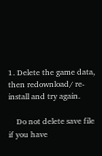1. Delete the game data, then redownload/ re-install and try again.

    Do not delete save file if you have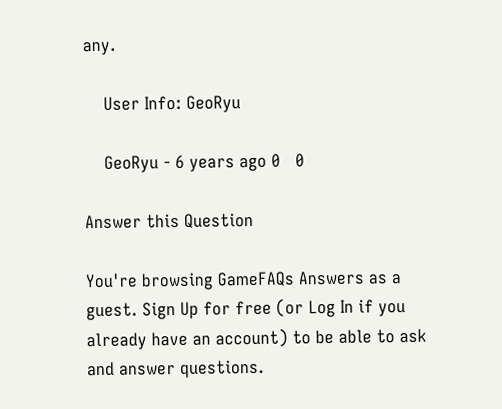any.

    User Info: GeoRyu

    GeoRyu - 6 years ago 0   0

Answer this Question

You're browsing GameFAQs Answers as a guest. Sign Up for free (or Log In if you already have an account) to be able to ask and answer questions.